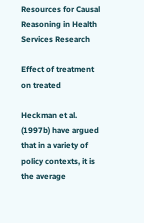Resources for Causal Reasoning in Health Services Research

Effect of treatment on treated

Heckman et al. (1997b) have argued that in a variety of policy contexts, it is the average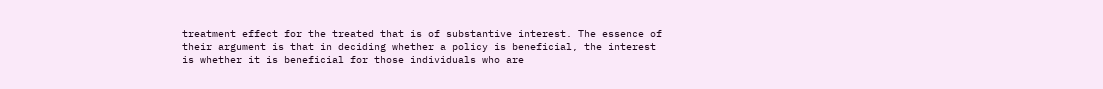treatment effect for the treated that is of substantive interest. The essence of their argument is that in deciding whether a policy is beneficial, the interest is whether it is beneficial for those individuals who are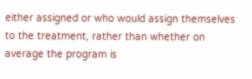either assigned or who would assign themselves to the treatment, rather than whether on average the program is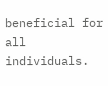beneficial for all individuals.